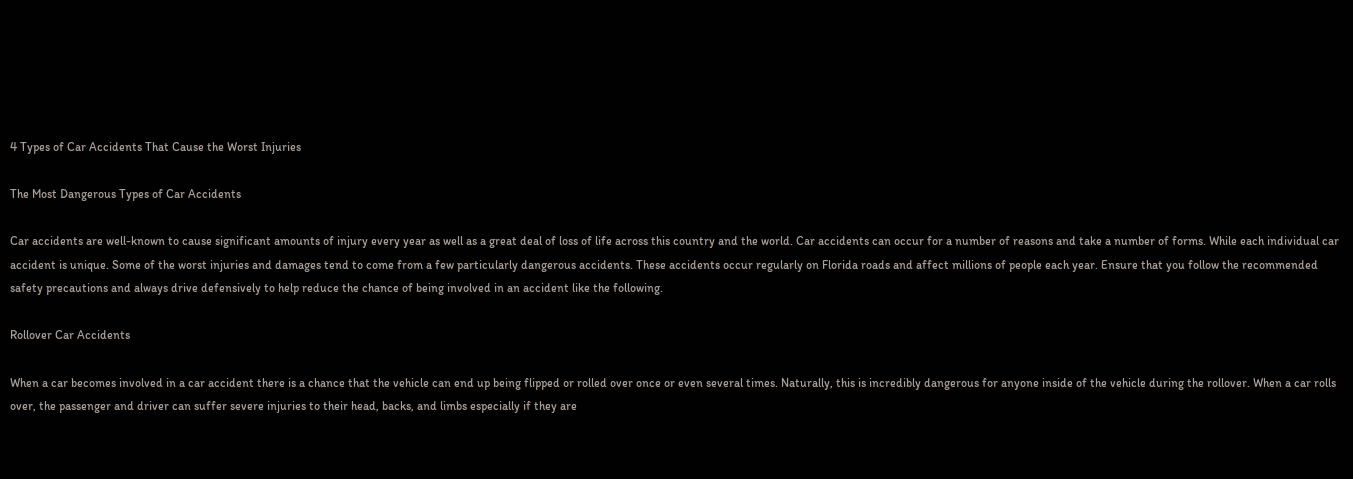4 Types of Car Accidents That Cause the Worst Injuries

The Most Dangerous Types of Car Accidents

Car accidents are well-known to cause significant amounts of injury every year as well as a great deal of loss of life across this country and the world. Car accidents can occur for a number of reasons and take a number of forms. While each individual car accident is unique. Some of the worst injuries and damages tend to come from a few particularly dangerous accidents. These accidents occur regularly on Florida roads and affect millions of people each year. Ensure that you follow the recommended safety precautions and always drive defensively to help reduce the chance of being involved in an accident like the following.

Rollover Car Accidents

When a car becomes involved in a car accident there is a chance that the vehicle can end up being flipped or rolled over once or even several times. Naturally, this is incredibly dangerous for anyone inside of the vehicle during the rollover. When a car rolls over, the passenger and driver can suffer severe injuries to their head, backs, and limbs especially if they are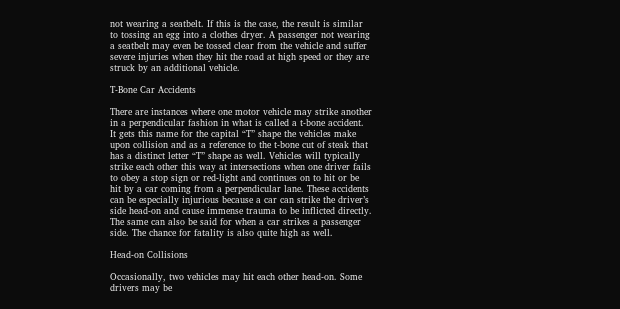not wearing a seatbelt. If this is the case, the result is similar to tossing an egg into a clothes dryer. A passenger not wearing a seatbelt may even be tossed clear from the vehicle and suffer severe injuries when they hit the road at high speed or they are struck by an additional vehicle.

T-Bone Car Accidents

There are instances where one motor vehicle may strike another in a perpendicular fashion in what is called a t-bone accident. It gets this name for the capital “T” shape the vehicles make upon collision and as a reference to the t-bone cut of steak that has a distinct letter “T” shape as well. Vehicles will typically strike each other this way at intersections when one driver fails to obey a stop sign or red-light and continues on to hit or be hit by a car coming from a perpendicular lane. These accidents can be especially injurious because a car can strike the driver’s side head-on and cause immense trauma to be inflicted directly. The same can also be said for when a car strikes a passenger side. The chance for fatality is also quite high as well.

Head-on Collisions

Occasionally, two vehicles may hit each other head-on. Some drivers may be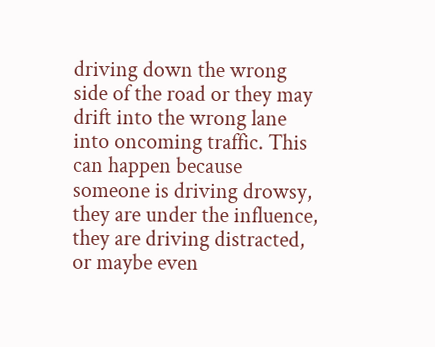driving down the wrong side of the road or they may drift into the wrong lane into oncoming traffic. This can happen because someone is driving drowsy, they are under the influence, they are driving distracted, or maybe even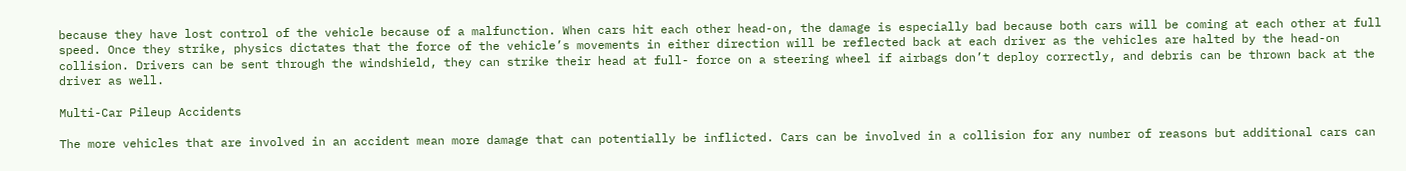because they have lost control of the vehicle because of a malfunction. When cars hit each other head-on, the damage is especially bad because both cars will be coming at each other at full speed. Once they strike, physics dictates that the force of the vehicle’s movements in either direction will be reflected back at each driver as the vehicles are halted by the head-on collision. Drivers can be sent through the windshield, they can strike their head at full- force on a steering wheel if airbags don’t deploy correctly, and debris can be thrown back at the driver as well.

Multi-Car Pileup Accidents

The more vehicles that are involved in an accident mean more damage that can potentially be inflicted. Cars can be involved in a collision for any number of reasons but additional cars can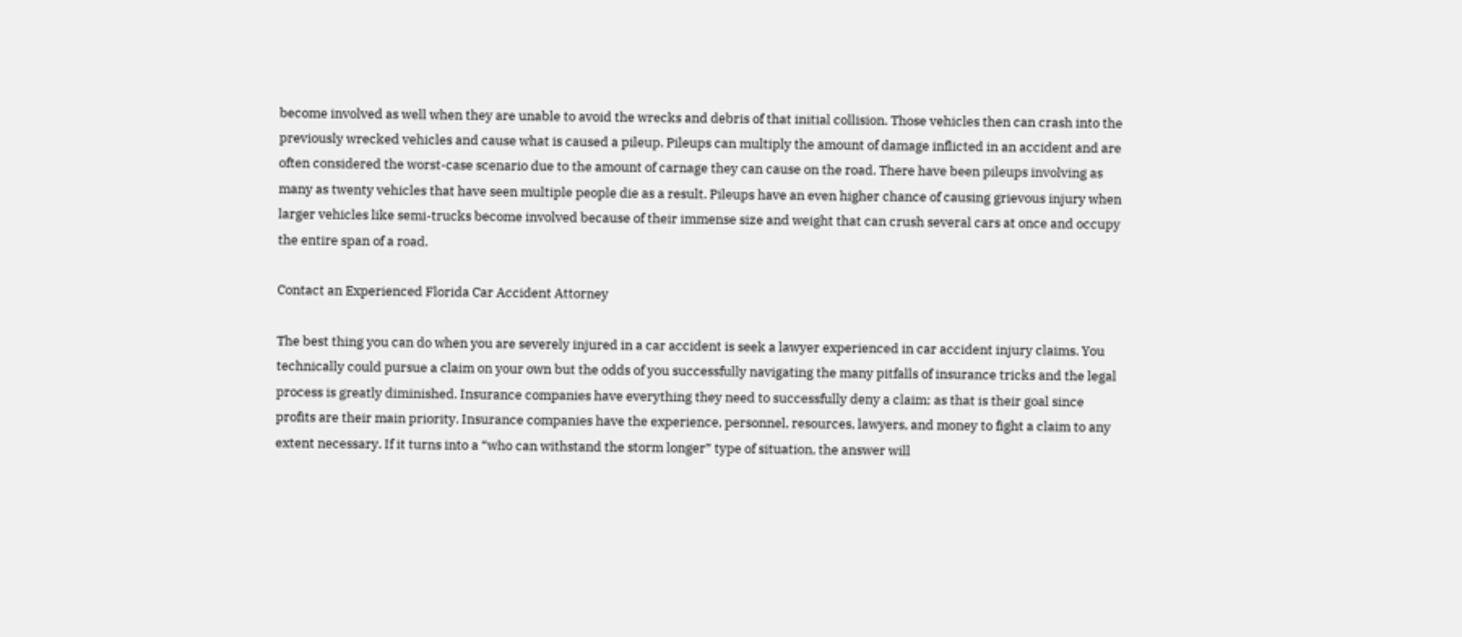become involved as well when they are unable to avoid the wrecks and debris of that initial collision. Those vehicles then can crash into the previously wrecked vehicles and cause what is caused a pileup. Pileups can multiply the amount of damage inflicted in an accident and are often considered the worst-case scenario due to the amount of carnage they can cause on the road. There have been pileups involving as many as twenty vehicles that have seen multiple people die as a result. Pileups have an even higher chance of causing grievous injury when larger vehicles like semi-trucks become involved because of their immense size and weight that can crush several cars at once and occupy the entire span of a road.

Contact an Experienced Florida Car Accident Attorney

The best thing you can do when you are severely injured in a car accident is seek a lawyer experienced in car accident injury claims. You technically could pursue a claim on your own but the odds of you successfully navigating the many pitfalls of insurance tricks and the legal process is greatly diminished. Insurance companies have everything they need to successfully deny a claim; as that is their goal since profits are their main priority. Insurance companies have the experience, personnel, resources, lawyers, and money to fight a claim to any extent necessary. If it turns into a “who can withstand the storm longer” type of situation, the answer will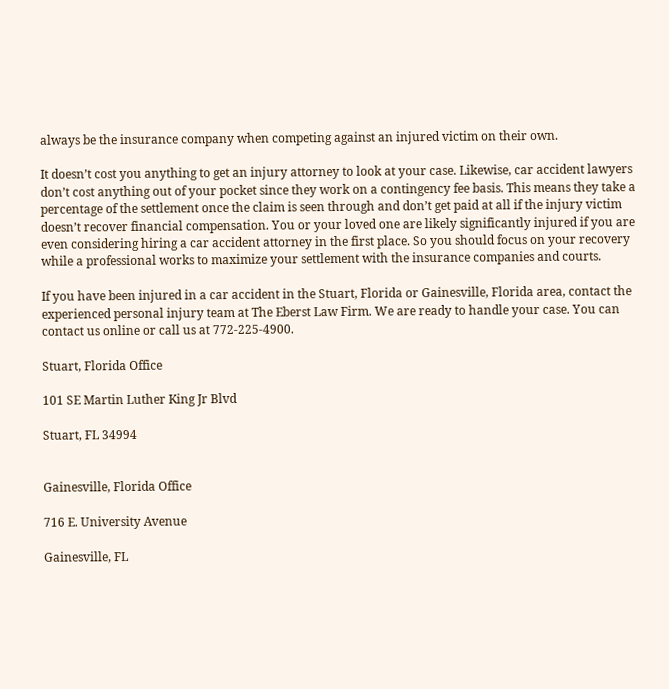always be the insurance company when competing against an injured victim on their own.

It doesn’t cost you anything to get an injury attorney to look at your case. Likewise, car accident lawyers don’t cost anything out of your pocket since they work on a contingency fee basis. This means they take a percentage of the settlement once the claim is seen through and don’t get paid at all if the injury victim doesn’t recover financial compensation. You or your loved one are likely significantly injured if you are even considering hiring a car accident attorney in the first place. So you should focus on your recovery while a professional works to maximize your settlement with the insurance companies and courts.

If you have been injured in a car accident in the Stuart, Florida or Gainesville, Florida area, contact the experienced personal injury team at The Eberst Law Firm. We are ready to handle your case. You can contact us online or call us at 772-225-4900.

Stuart, Florida Office

101 SE Martin Luther King Jr Blvd

Stuart, FL 34994


Gainesville, Florida Office

716 E. University Avenue

Gainesville, FL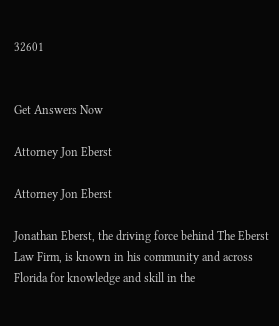32601


Get Answers Now

Attorney Jon Eberst

Attorney Jon Eberst

Jonathan Eberst, the driving force behind The Eberst Law Firm, is known in his community and across Florida for knowledge and skill in the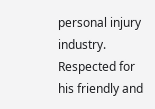personal injury industry. Respected for his friendly and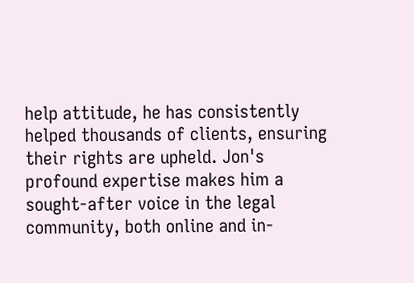help attitude, he has consistently helped thousands of clients, ensuring their rights are upheld. Jon's profound expertise makes him a sought-after voice in the legal community, both online and in-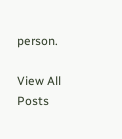person.

View All Posts